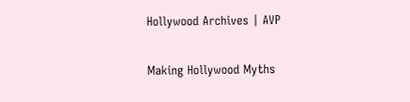Hollywood Archives | AVP

Making Hollywood Myths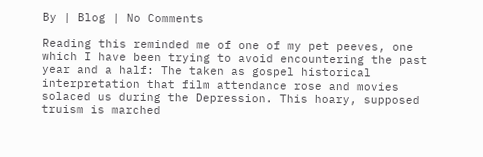By | Blog | No Comments

Reading this reminded me of one of my pet peeves, one which I have been trying to avoid encountering the past year and a half: The taken as gospel historical interpretation that film attendance rose and movies solaced us during the Depression. This hoary, supposed truism is marched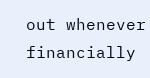out whenever financially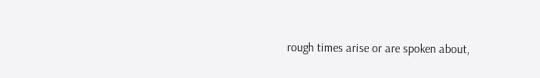rough times arise or are spoken about,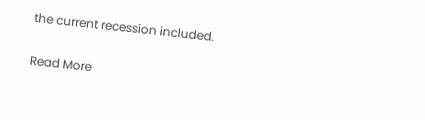the current recession included.

Read More